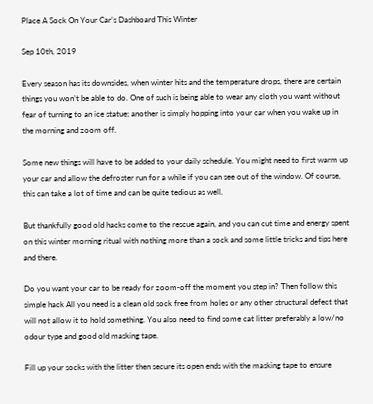Place A Sock On Your Car’s Dashboard This Winter

Sep 10th, 2019

Every season has its downsides, when winter hits and the temperature drops, there are certain things you won’t be able to do. One of such is being able to wear any cloth you want without fear of turning to an ice statue; another is simply hopping into your car when you wake up in the morning and zoom off.

Some new things will have to be added to your daily schedule. You might need to first warm up your car and allow the defroster run for a while if you can see out of the window. Of course, this can take a lot of time and can be quite tedious as well.

But thankfully good old hacks come to the rescue again, and you can cut time and energy spent on this winter morning ritual with nothing more than a sock and some little tricks and tips here and there.

Do you want your car to be ready for zoom-off the moment you step in? Then follow this simple hack All you need is a clean old sock free from holes or any other structural defect that will not allow it to hold something. You also need to find some cat litter preferably a low/no odour type and good old masking tape.

Fill up your socks with the litter then secure its open ends with the masking tape to ensure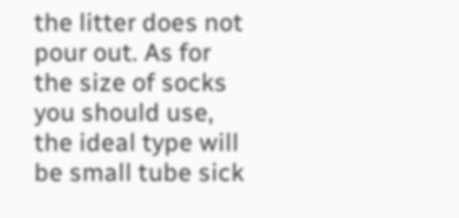the litter does not pour out. As for the size of socks you should use, the ideal type will be small tube sick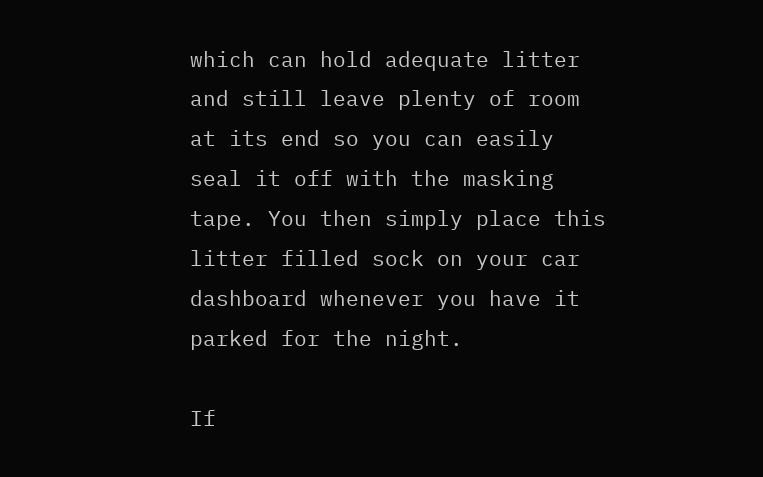which can hold adequate litter and still leave plenty of room at its end so you can easily seal it off with the masking tape. You then simply place this litter filled sock on your car dashboard whenever you have it parked for the night.

If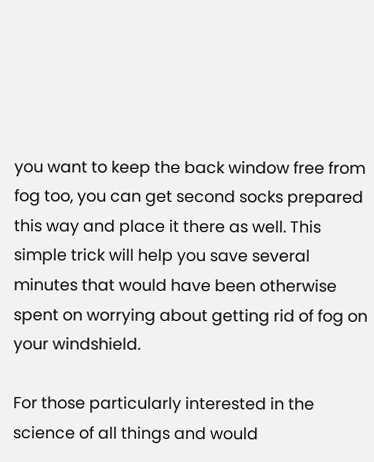you want to keep the back window free from fog too, you can get second socks prepared this way and place it there as well. This simple trick will help you save several minutes that would have been otherwise spent on worrying about getting rid of fog on your windshield.

For those particularly interested in the science of all things and would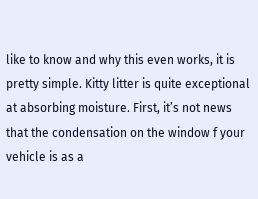like to know and why this even works, it is pretty simple. Kitty litter is quite exceptional at absorbing moisture. First, it’s not news that the condensation on the window f your vehicle is as a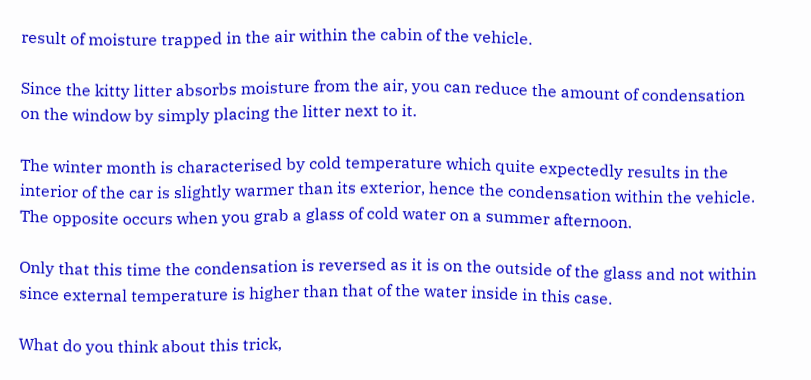result of moisture trapped in the air within the cabin of the vehicle.

Since the kitty litter absorbs moisture from the air, you can reduce the amount of condensation on the window by simply placing the litter next to it.

The winter month is characterised by cold temperature which quite expectedly results in the interior of the car is slightly warmer than its exterior, hence the condensation within the vehicle. The opposite occurs when you grab a glass of cold water on a summer afternoon.

Only that this time the condensation is reversed as it is on the outside of the glass and not within since external temperature is higher than that of the water inside in this case.

What do you think about this trick,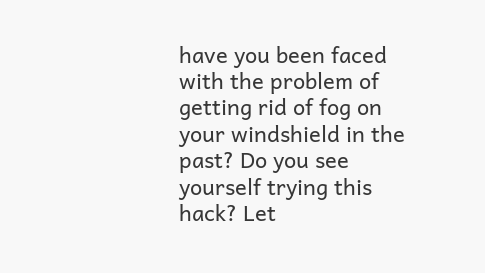have you been faced with the problem of getting rid of fog on your windshield in the past? Do you see yourself trying this hack? Let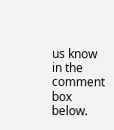us know in the comment box below.